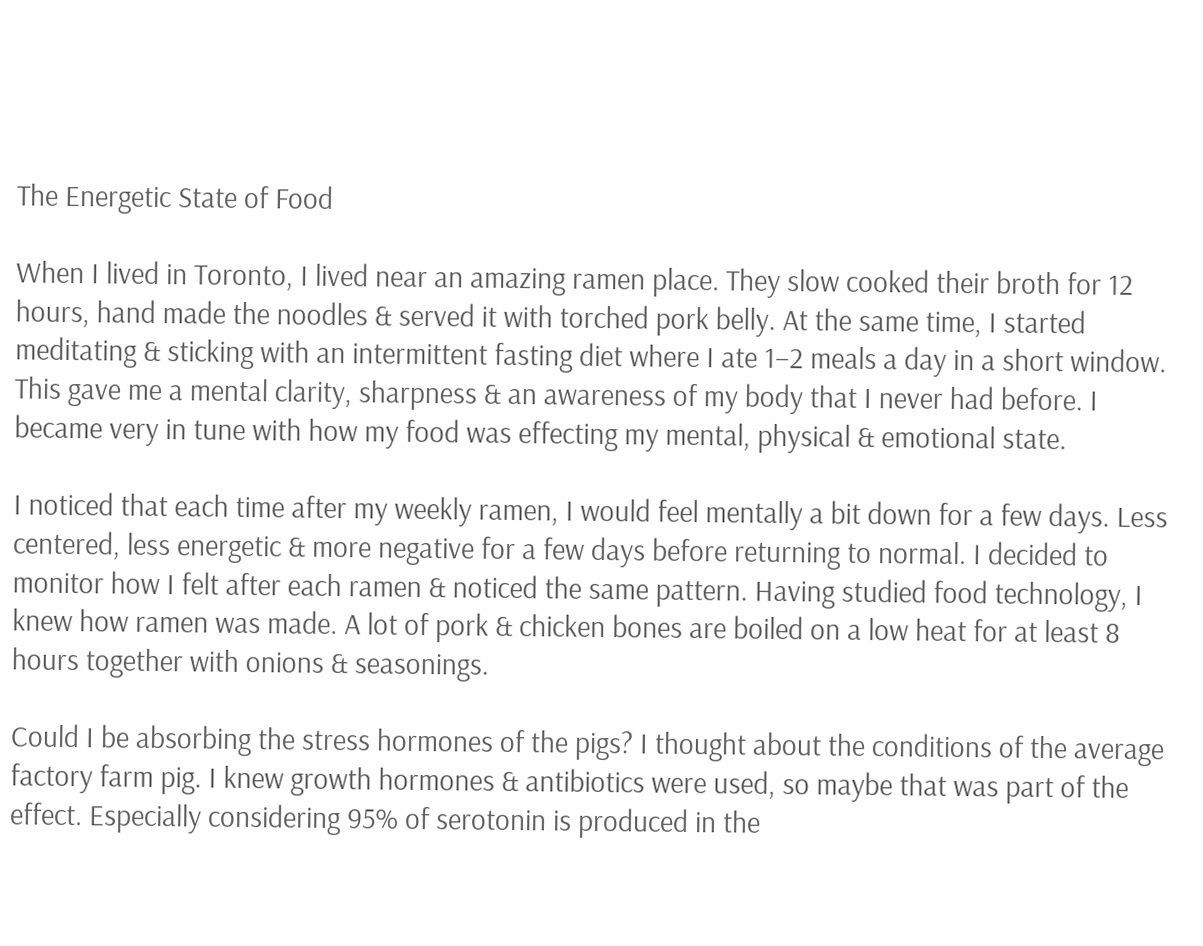The Energetic State of Food

When I lived in Toronto, I lived near an amazing ramen place. They slow cooked their broth for 12 hours, hand made the noodles & served it with torched pork belly. At the same time, I started meditating & sticking with an intermittent fasting diet where I ate 1–2 meals a day in a short window. This gave me a mental clarity, sharpness & an awareness of my body that I never had before. I became very in tune with how my food was effecting my mental, physical & emotional state.

I noticed that each time after my weekly ramen, I would feel mentally a bit down for a few days. Less centered, less energetic & more negative for a few days before returning to normal. I decided to monitor how I felt after each ramen & noticed the same pattern. Having studied food technology, I knew how ramen was made. A lot of pork & chicken bones are boiled on a low heat for at least 8 hours together with onions & seasonings.

Could I be absorbing the stress hormones of the pigs? I thought about the conditions of the average factory farm pig. I knew growth hormones & antibiotics were used, so maybe that was part of the effect. Especially considering 95% of serotonin is produced in the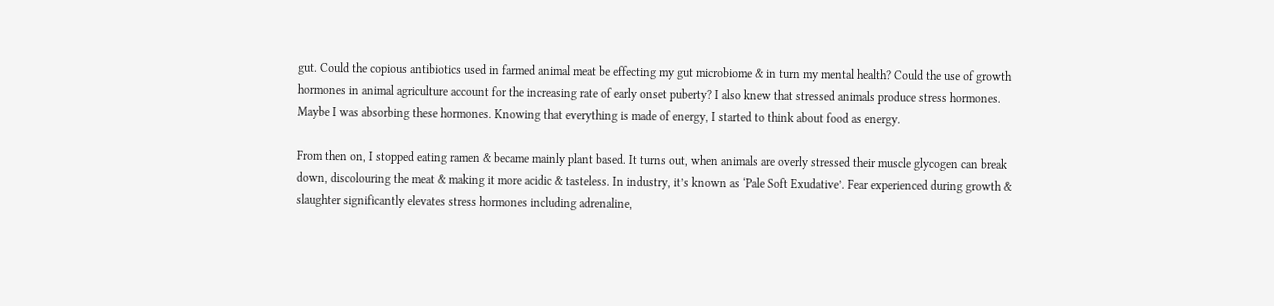gut. Could the copious antibiotics used in farmed animal meat be effecting my gut microbiome & in turn my mental health? Could the use of growth hormones in animal agriculture account for the increasing rate of early onset puberty? I also knew that stressed animals produce stress hormones. Maybe I was absorbing these hormones. Knowing that everything is made of energy, I started to think about food as energy.

From then on, I stopped eating ramen & became mainly plant based. It turns out, when animals are overly stressed their muscle glycogen can break down, discolouring the meat & making it more acidic & tasteless. In industry, it’s known as ‘Pale Soft Exudative’. Fear experienced during growth & slaughter significantly elevates stress hormones including adrenaline,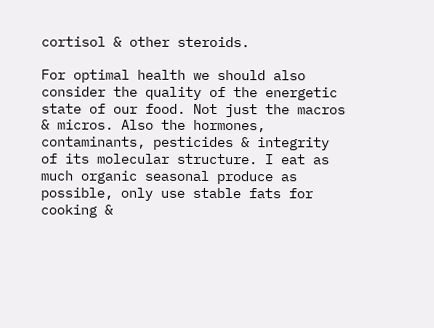cortisol & other steroids.

For optimal health we should also consider the quality of the energetic state of our food. Not just the macros & micros. Also the hormones, contaminants, pesticides & integrity of its molecular structure. I eat as much organic seasonal produce as possible, only use stable fats for cooking &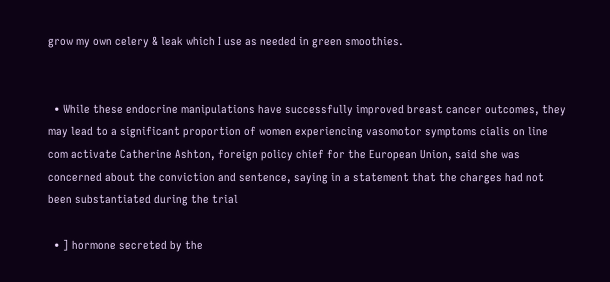grow my own celery & leak which I use as needed in green smoothies.


  • While these endocrine manipulations have successfully improved breast cancer outcomes, they may lead to a significant proportion of women experiencing vasomotor symptoms cialis on line com activate Catherine Ashton, foreign policy chief for the European Union, said she was concerned about the conviction and sentence, saying in a statement that the charges had not been substantiated during the trial

  • ] hormone secreted by the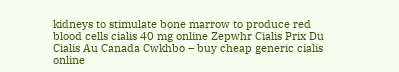kidneys to stimulate bone marrow to produce red blood cells cialis 40 mg online Zepwhr Cialis Prix Du Cialis Au Canada Cwkhbo – buy cheap generic cialis online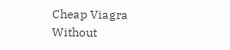Cheap Viagra Without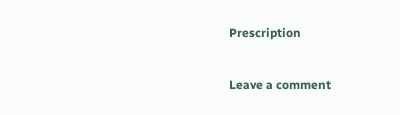Prescription


Leave a comment